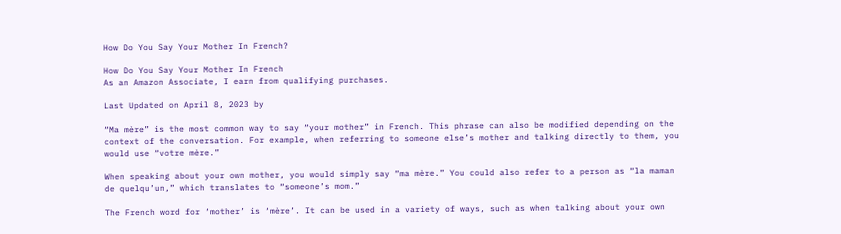How Do You Say Your Mother In French?

How Do You Say Your Mother In French
As an Amazon Associate, I earn from qualifying purchases.

Last Updated on April 8, 2023 by

“Ma mère” is the most common way to say “your mother” in French. This phrase can also be modified depending on the context of the conversation. For example, when referring to someone else’s mother and talking directly to them, you would use “votre mère.”

When speaking about your own mother, you would simply say “ma mère.” You could also refer to a person as “la maman de quelqu’un,” which translates to “someone’s mom.”

The French word for ‘mother’ is ‘mère’. It can be used in a variety of ways, such as when talking about your own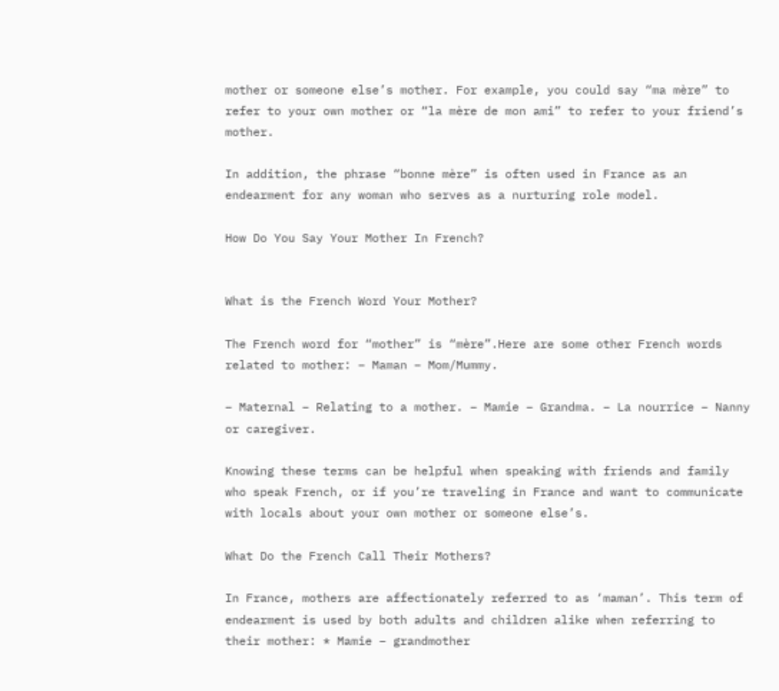mother or someone else’s mother. For example, you could say “ma mère” to refer to your own mother or “la mère de mon ami” to refer to your friend’s mother.

In addition, the phrase “bonne mère” is often used in France as an endearment for any woman who serves as a nurturing role model.

How Do You Say Your Mother In French?


What is the French Word Your Mother?

The French word for “mother” is “mère”.Here are some other French words related to mother: – Maman – Mom/Mummy.

– Maternal – Relating to a mother. – Mamie – Grandma. – La nourrice – Nanny or caregiver.

Knowing these terms can be helpful when speaking with friends and family who speak French, or if you’re traveling in France and want to communicate with locals about your own mother or someone else’s.

What Do the French Call Their Mothers?

In France, mothers are affectionately referred to as ‘maman’. This term of endearment is used by both adults and children alike when referring to their mother: * Mamie – grandmother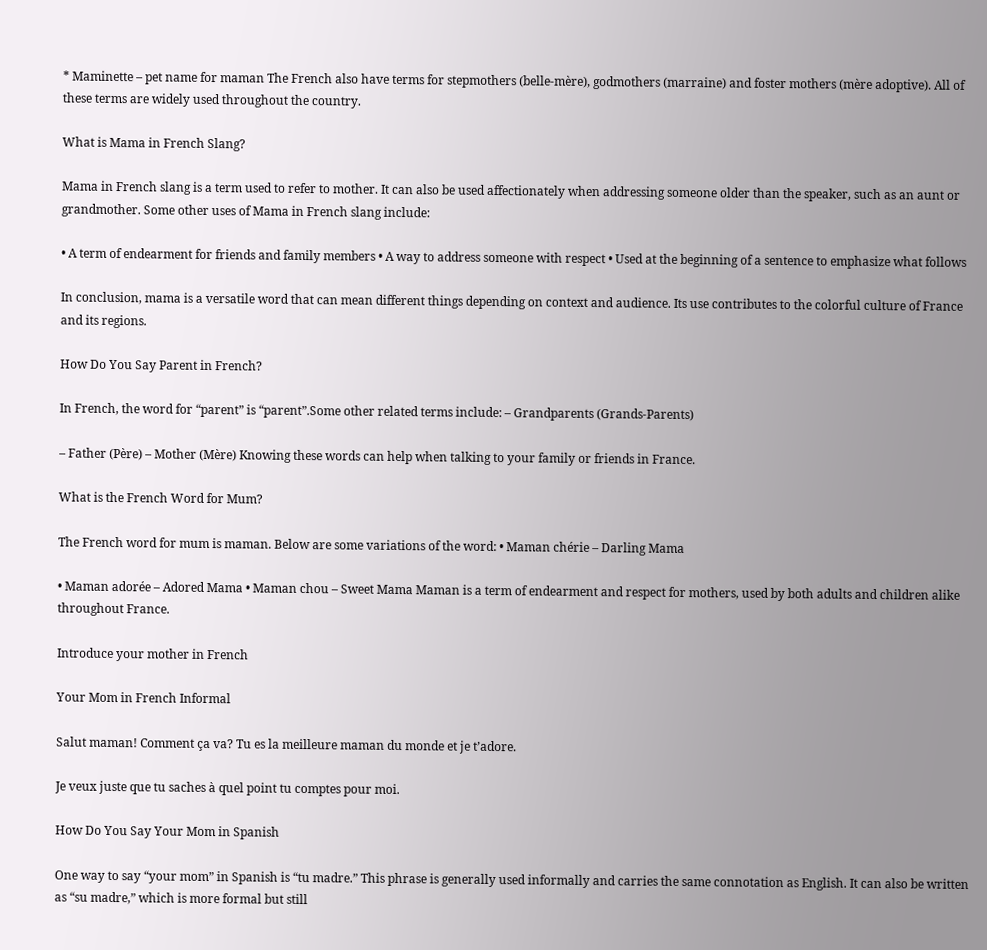* Maminette – pet name for maman The French also have terms for stepmothers (belle-mère), godmothers (marraine) and foster mothers (mère adoptive). All of these terms are widely used throughout the country.

What is Mama in French Slang?

Mama in French slang is a term used to refer to mother. It can also be used affectionately when addressing someone older than the speaker, such as an aunt or grandmother. Some other uses of Mama in French slang include:

• A term of endearment for friends and family members • A way to address someone with respect • Used at the beginning of a sentence to emphasize what follows

In conclusion, mama is a versatile word that can mean different things depending on context and audience. Its use contributes to the colorful culture of France and its regions.

How Do You Say Parent in French?

In French, the word for “parent” is “parent”.Some other related terms include: – Grandparents (Grands-Parents)

– Father (Père) – Mother (Mère) Knowing these words can help when talking to your family or friends in France.

What is the French Word for Mum?

The French word for mum is maman. Below are some variations of the word: • Maman chérie – Darling Mama

• Maman adorée – Adored Mama • Maman chou – Sweet Mama Maman is a term of endearment and respect for mothers, used by both adults and children alike throughout France.

Introduce your mother in French

Your Mom in French Informal

Salut maman! Comment ça va? Tu es la meilleure maman du monde et je t’adore.

Je veux juste que tu saches à quel point tu comptes pour moi.

How Do You Say Your Mom in Spanish

One way to say “your mom” in Spanish is “tu madre.” This phrase is generally used informally and carries the same connotation as English. It can also be written as “su madre,” which is more formal but still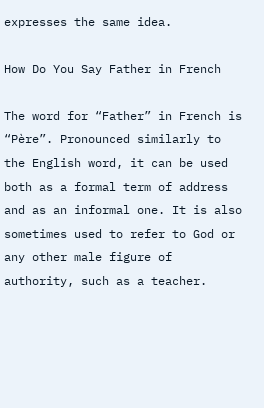expresses the same idea.

How Do You Say Father in French

The word for “Father” in French is “Père”. Pronounced similarly to the English word, it can be used both as a formal term of address and as an informal one. It is also sometimes used to refer to God or any other male figure of authority, such as a teacher.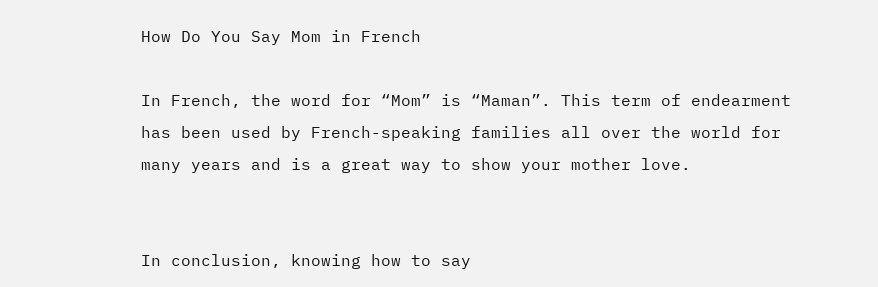How Do You Say Mom in French

In French, the word for “Mom” is “Maman”. This term of endearment has been used by French-speaking families all over the world for many years and is a great way to show your mother love.


In conclusion, knowing how to say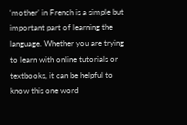‘mother’ in French is a simple but important part of learning the language. Whether you are trying to learn with online tutorials or textbooks, it can be helpful to know this one word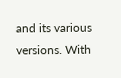and its various versions. With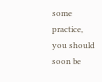some practice, you should soon be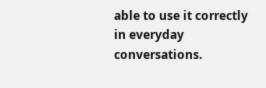able to use it correctly in everyday conversations.